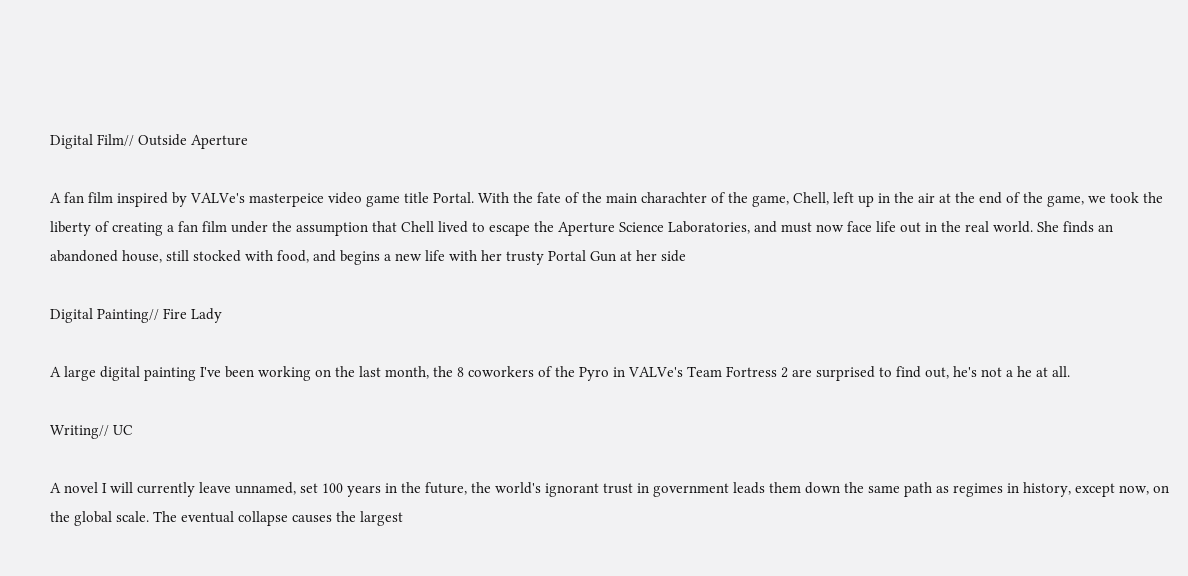Digital Film// Outside Aperture

A fan film inspired by VALVe's masterpeice video game title Portal. With the fate of the main charachter of the game, Chell, left up in the air at the end of the game, we took the liberty of creating a fan film under the assumption that Chell lived to escape the Aperture Science Laboratories, and must now face life out in the real world. She finds an abandoned house, still stocked with food, and begins a new life with her trusty Portal Gun at her side

Digital Painting// Fire Lady

A large digital painting I've been working on the last month, the 8 coworkers of the Pyro in VALVe's Team Fortress 2 are surprised to find out, he's not a he at all.

Writing// UC

A novel I will currently leave unnamed, set 100 years in the future, the world's ignorant trust in government leads them down the same path as regimes in history, except now, on the global scale. The eventual collapse causes the largest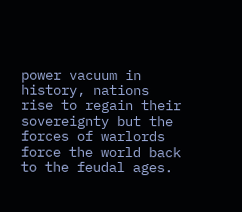power vacuum in history, nations rise to regain their sovereignty but the forces of warlords force the world back to the feudal ages.